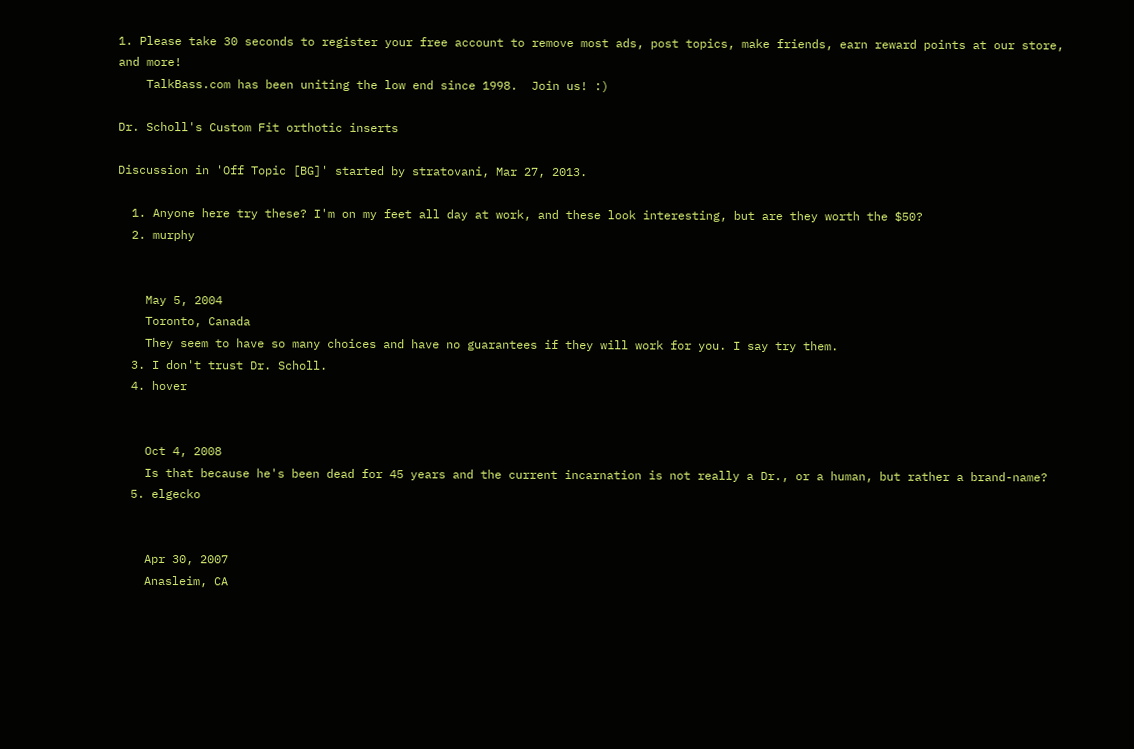1. Please take 30 seconds to register your free account to remove most ads, post topics, make friends, earn reward points at our store, and more!
    TalkBass.com has been uniting the low end since 1998.  Join us! :)

Dr. Scholl's Custom Fit orthotic inserts

Discussion in 'Off Topic [BG]' started by stratovani, Mar 27, 2013.

  1. Anyone here try these? I'm on my feet all day at work, and these look interesting, but are they worth the $50?
  2. murphy


    May 5, 2004
    Toronto, Canada
    They seem to have so many choices and have no guarantees if they will work for you. I say try them.
  3. I don't trust Dr. Scholl.
  4. hover


    Oct 4, 2008
    Is that because he's been dead for 45 years and the current incarnation is not really a Dr., or a human, but rather a brand-name?
  5. elgecko


    Apr 30, 2007
    Anasleim, CA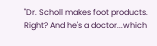"Dr. Scholl makes foot products. Right? And he's a doctor...which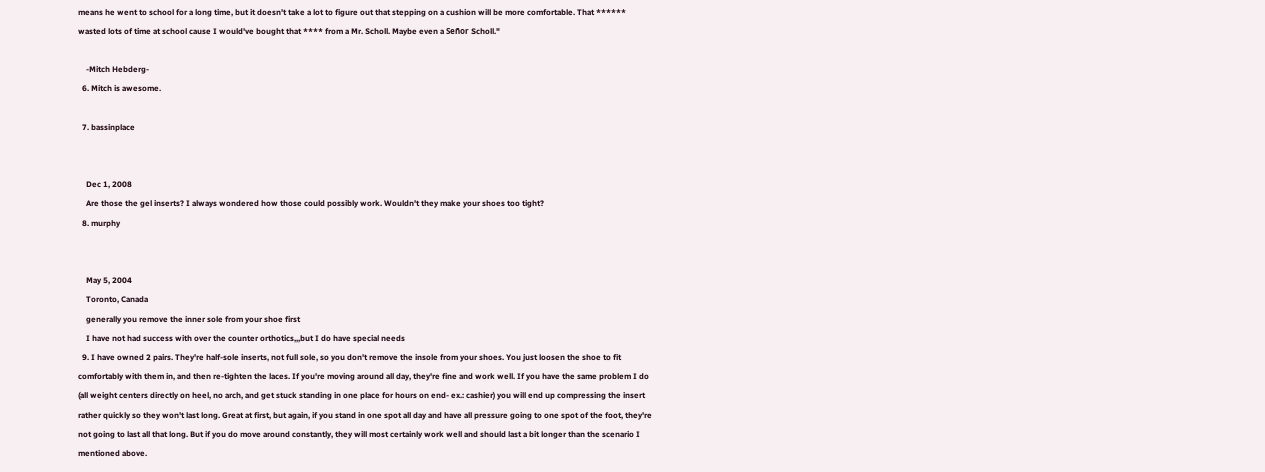means he went to school for a long time, but it doesn't take a lot to figure out that stepping on a cushion will be more comfortable. That ****** wasted lots of time at school cause I would've bought that **** from a Mr. Scholl. Maybe even a Señor Scholl."

    -Mitch Hebderg-
  6. Mitch is awesome.

  7. bassinplace


    Dec 1, 2008
    Are those the gel inserts? I always wondered how those could possibly work. Wouldn't they make your shoes too tight?
  8. murphy


    May 5, 2004
    Toronto, Canada
    generally you remove the inner sole from your shoe first
    I have not had success with over the counter orthotics,,,but I do have special needs
  9. I have owned 2 pairs. They're half-sole inserts, not full sole, so you don't remove the insole from your shoes. You just loosen the shoe to fit comfortably with them in, and then re-tighten the laces. If you're moving around all day, they're fine and work well. If you have the same problem I do (all weight centers directly on heel, no arch, and get stuck standing in one place for hours on end- ex.: cashier) you will end up compressing the insert rather quickly so they won't last long. Great at first, but again, if you stand in one spot all day and have all pressure going to one spot of the foot, they're not going to last all that long. But if you do move around constantly, they will most certainly work well and should last a bit longer than the scenario I mentioned above.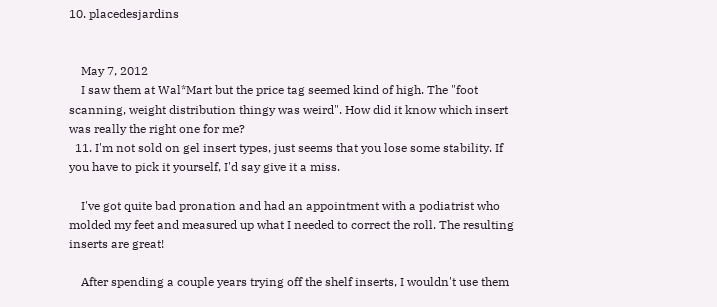10. placedesjardins


    May 7, 2012
    I saw them at Wal*Mart but the price tag seemed kind of high. The "foot scanning, weight distribution thingy was weird". How did it know which insert was really the right one for me?
  11. I'm not sold on gel insert types, just seems that you lose some stability. If you have to pick it yourself, I'd say give it a miss.

    I've got quite bad pronation and had an appointment with a podiatrist who molded my feet and measured up what I needed to correct the roll. The resulting inserts are great!

    After spending a couple years trying off the shelf inserts, I wouldn't use them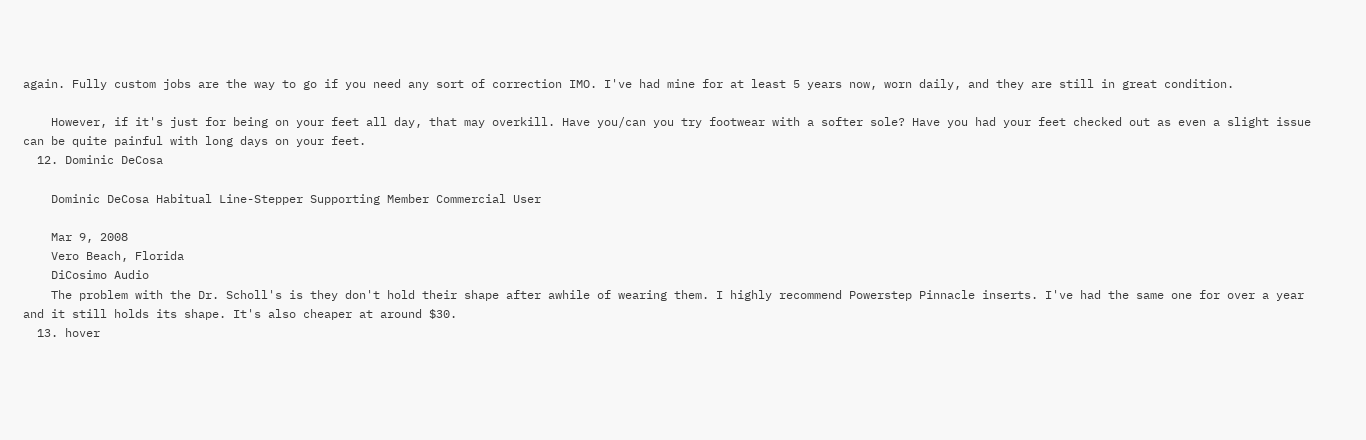again. Fully custom jobs are the way to go if you need any sort of correction IMO. I've had mine for at least 5 years now, worn daily, and they are still in great condition.

    However, if it's just for being on your feet all day, that may overkill. Have you/can you try footwear with a softer sole? Have you had your feet checked out as even a slight issue can be quite painful with long days on your feet.
  12. Dominic DeCosa

    Dominic DeCosa Habitual Line-Stepper Supporting Member Commercial User

    Mar 9, 2008
    Vero Beach, Florida
    DiCosimo Audio
    The problem with the Dr. Scholl's is they don't hold their shape after awhile of wearing them. I highly recommend Powerstep Pinnacle inserts. I've had the same one for over a year and it still holds its shape. It's also cheaper at around $30.
  13. hover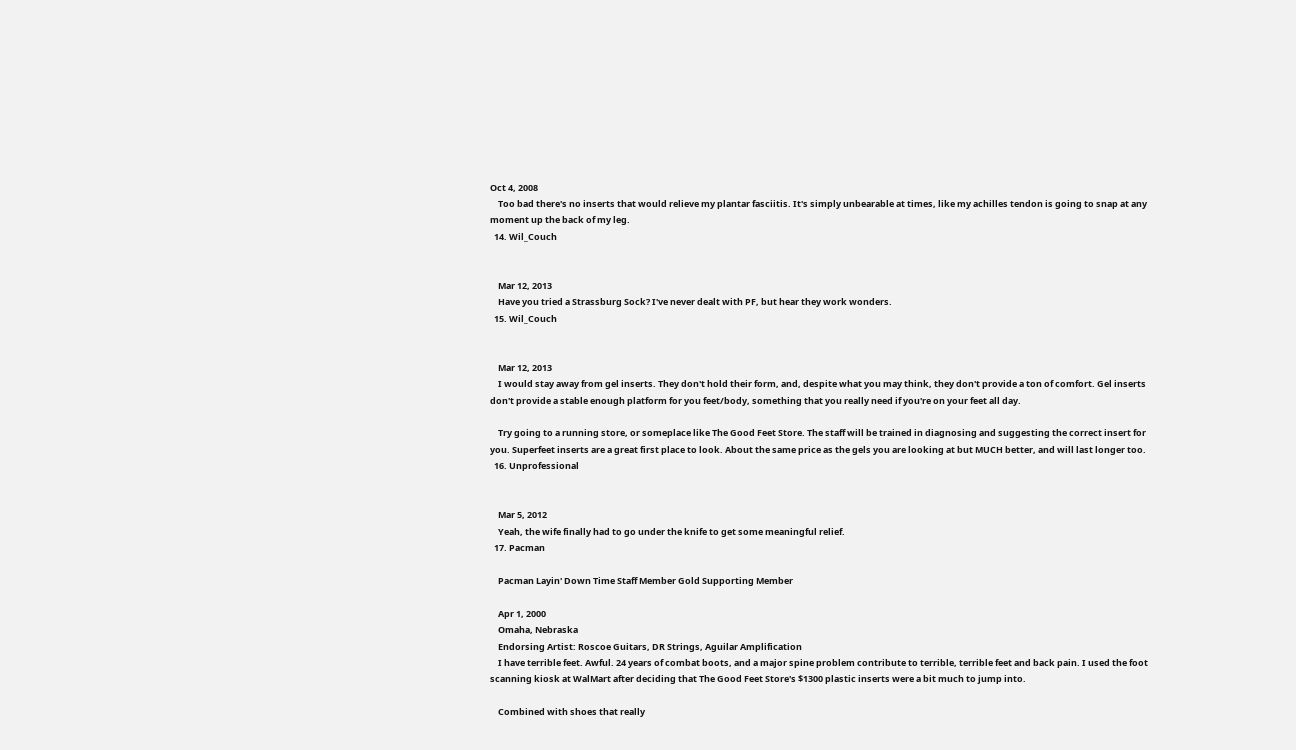Oct 4, 2008
    Too bad there's no inserts that would relieve my plantar fasciitis. It's simply unbearable at times, like my achilles tendon is going to snap at any moment up the back of my leg.
  14. Wil_Couch


    Mar 12, 2013
    Have you tried a Strassburg Sock? I've never dealt with PF, but hear they work wonders.
  15. Wil_Couch


    Mar 12, 2013
    I would stay away from gel inserts. They don't hold their form, and, despite what you may think, they don't provide a ton of comfort. Gel inserts don't provide a stable enough platform for you feet/body, something that you really need if you're on your feet all day.

    Try going to a running store, or someplace like The Good Feet Store. The staff will be trained in diagnosing and suggesting the correct insert for you. Superfeet inserts are a great first place to look. About the same price as the gels you are looking at but MUCH better, and will last longer too.
  16. Unprofessional


    Mar 5, 2012
    Yeah, the wife finally had to go under the knife to get some meaningful relief.
  17. Pacman

    Pacman Layin' Down Time Staff Member Gold Supporting Member

    Apr 1, 2000
    Omaha, Nebraska
    Endorsing Artist: Roscoe Guitars, DR Strings, Aguilar Amplification
    I have terrible feet. Awful. 24 years of combat boots, and a major spine problem contribute to terrible, terrible feet and back pain. I used the foot scanning kiosk at WalMart after deciding that The Good Feet Store's $1300 plastic inserts were a bit much to jump into.

    Combined with shoes that really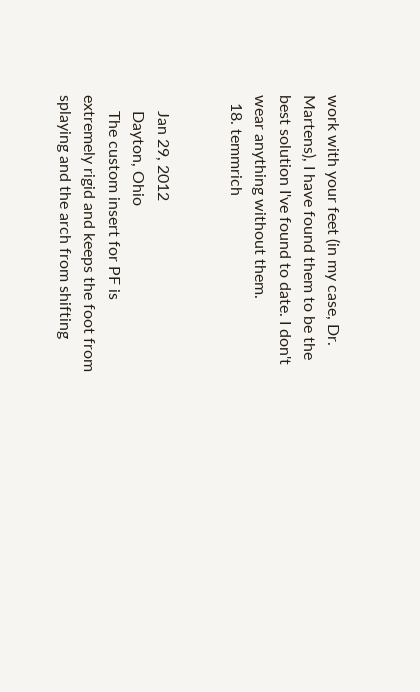work with your feet (in my case, Dr. Martens), I have found them to be the best solution I've found to date. I don't wear anything without them.
  18. temmrich


    Jan 29, 2012
    Dayton, Ohio
    The custom insert for PF is extremely rigid and keeps the foot from splaying and the arch from shifting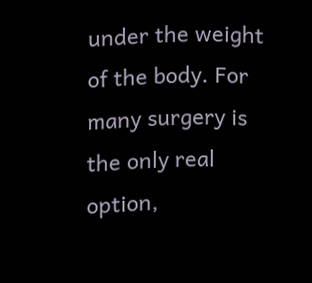under the weight of the body. For many surgery is the only real option,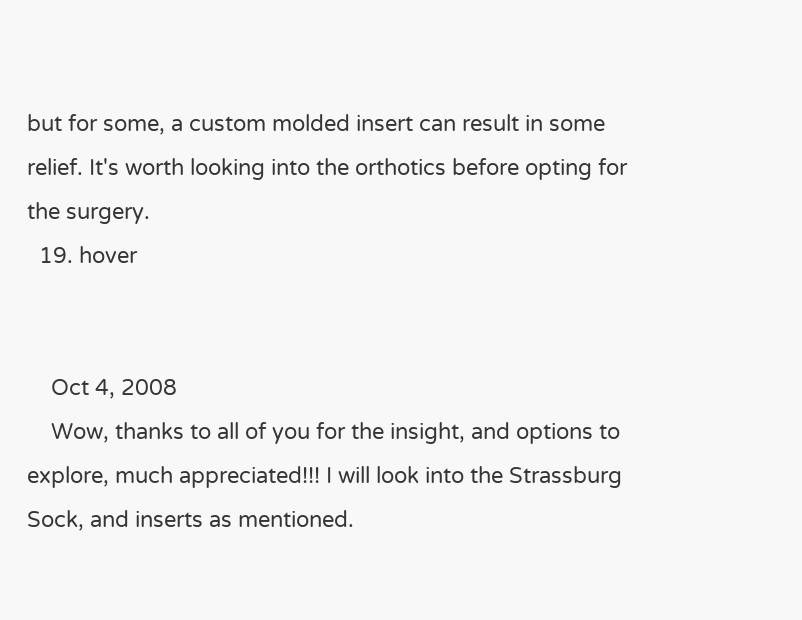but for some, a custom molded insert can result in some relief. It's worth looking into the orthotics before opting for the surgery.
  19. hover


    Oct 4, 2008
    Wow, thanks to all of you for the insight, and options to explore, much appreciated!!! I will look into the Strassburg Sock, and inserts as mentioned.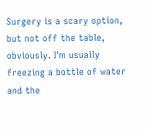Surgery is a scary option, but not off the table, obviously. I'm usually freezing a bottle of water and the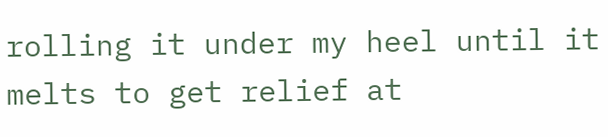rolling it under my heel until it melts to get relief at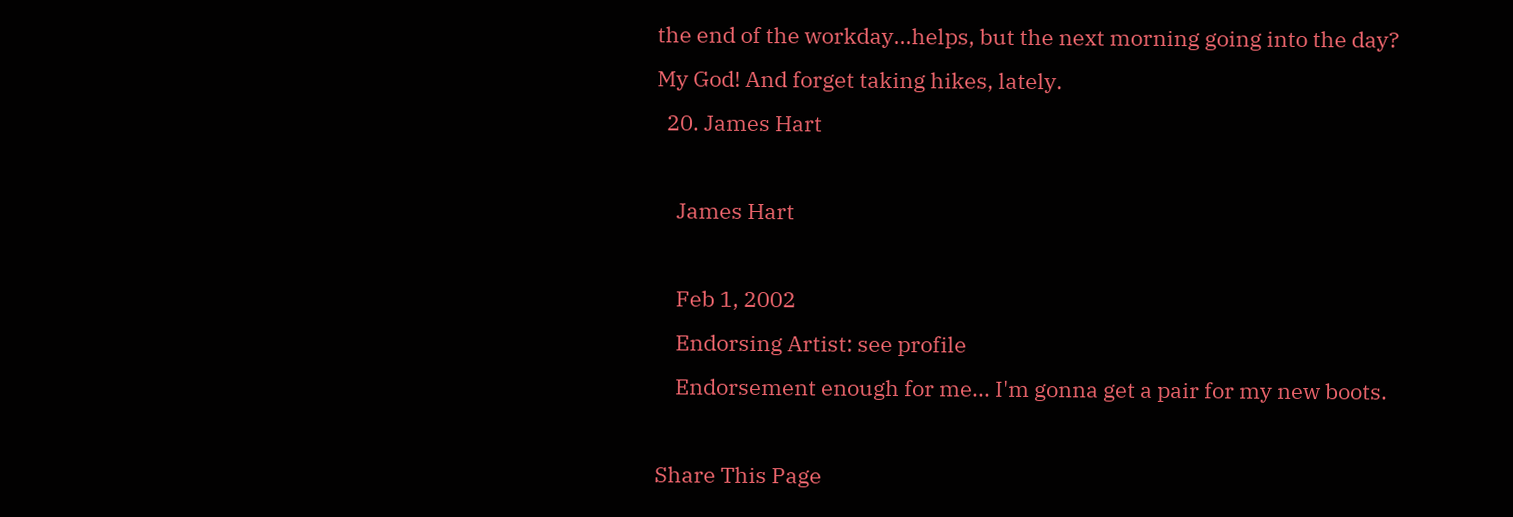the end of the workday...helps, but the next morning going into the day? My God! And forget taking hikes, lately.
  20. James Hart

    James Hart

    Feb 1, 2002
    Endorsing Artist: see profile
    Endorsement enough for me... I'm gonna get a pair for my new boots.

Share This Page